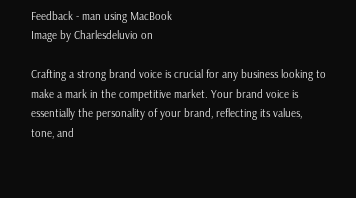Feedback - man using MacBook
Image by Charlesdeluvio on

Crafting a strong brand voice is crucial for any business looking to make a mark in the competitive market. Your brand voice is essentially the personality of your brand, reflecting its values, tone, and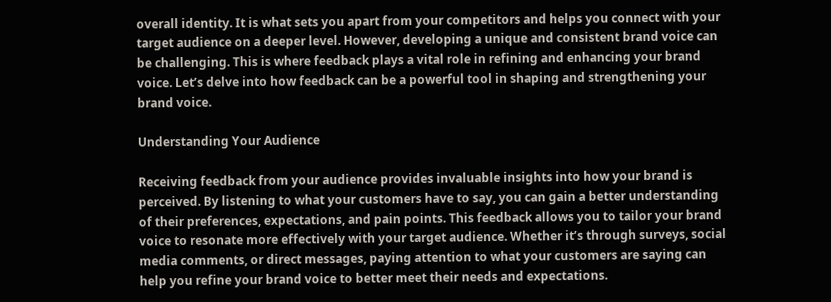overall identity. It is what sets you apart from your competitors and helps you connect with your target audience on a deeper level. However, developing a unique and consistent brand voice can be challenging. This is where feedback plays a vital role in refining and enhancing your brand voice. Let’s delve into how feedback can be a powerful tool in shaping and strengthening your brand voice.

Understanding Your Audience

Receiving feedback from your audience provides invaluable insights into how your brand is perceived. By listening to what your customers have to say, you can gain a better understanding of their preferences, expectations, and pain points. This feedback allows you to tailor your brand voice to resonate more effectively with your target audience. Whether it’s through surveys, social media comments, or direct messages, paying attention to what your customers are saying can help you refine your brand voice to better meet their needs and expectations.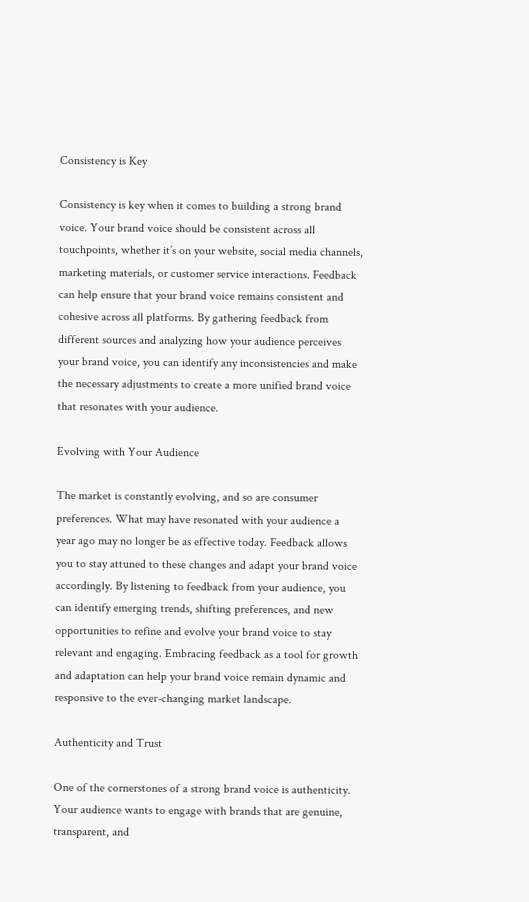Consistency is Key

Consistency is key when it comes to building a strong brand voice. Your brand voice should be consistent across all touchpoints, whether it’s on your website, social media channels, marketing materials, or customer service interactions. Feedback can help ensure that your brand voice remains consistent and cohesive across all platforms. By gathering feedback from different sources and analyzing how your audience perceives your brand voice, you can identify any inconsistencies and make the necessary adjustments to create a more unified brand voice that resonates with your audience.

Evolving with Your Audience

The market is constantly evolving, and so are consumer preferences. What may have resonated with your audience a year ago may no longer be as effective today. Feedback allows you to stay attuned to these changes and adapt your brand voice accordingly. By listening to feedback from your audience, you can identify emerging trends, shifting preferences, and new opportunities to refine and evolve your brand voice to stay relevant and engaging. Embracing feedback as a tool for growth and adaptation can help your brand voice remain dynamic and responsive to the ever-changing market landscape.

Authenticity and Trust

One of the cornerstones of a strong brand voice is authenticity. Your audience wants to engage with brands that are genuine, transparent, and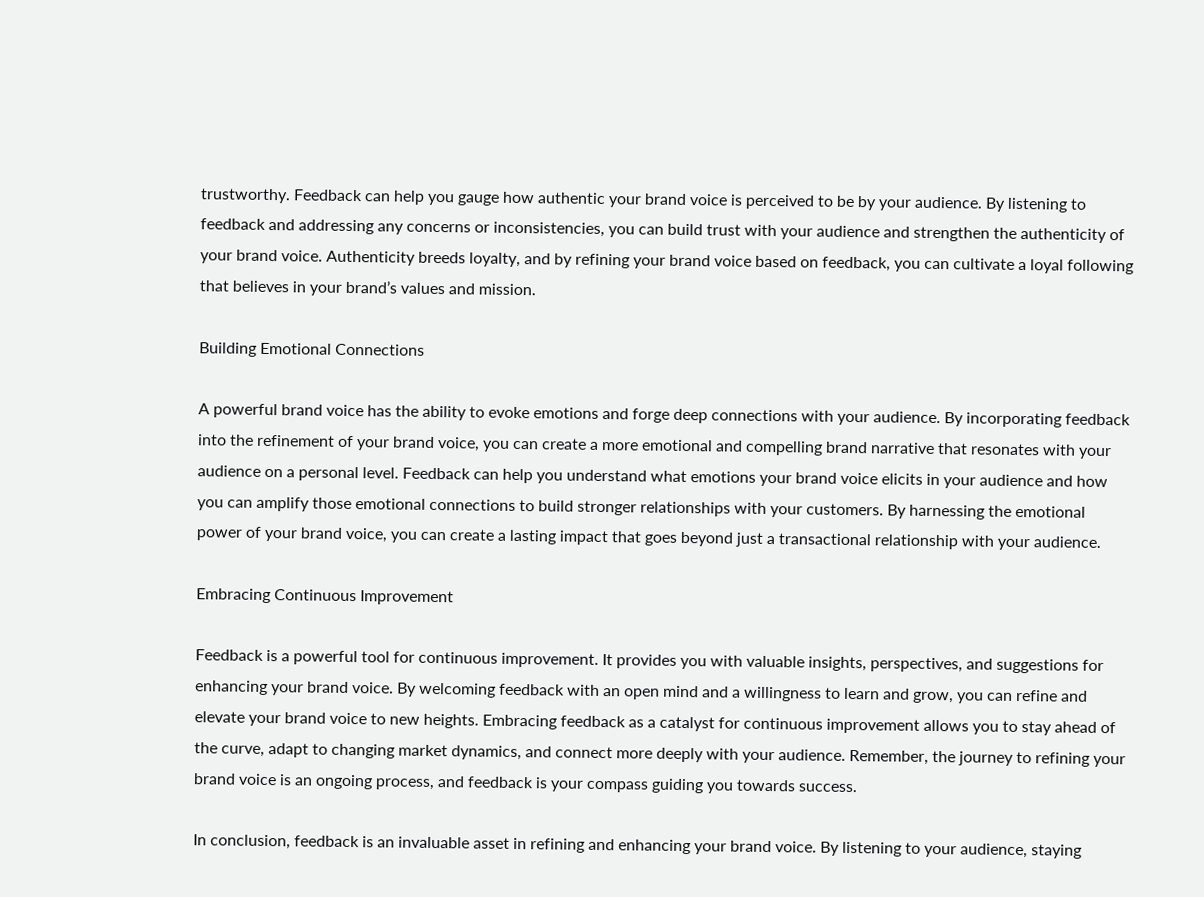trustworthy. Feedback can help you gauge how authentic your brand voice is perceived to be by your audience. By listening to feedback and addressing any concerns or inconsistencies, you can build trust with your audience and strengthen the authenticity of your brand voice. Authenticity breeds loyalty, and by refining your brand voice based on feedback, you can cultivate a loyal following that believes in your brand’s values and mission.

Building Emotional Connections

A powerful brand voice has the ability to evoke emotions and forge deep connections with your audience. By incorporating feedback into the refinement of your brand voice, you can create a more emotional and compelling brand narrative that resonates with your audience on a personal level. Feedback can help you understand what emotions your brand voice elicits in your audience and how you can amplify those emotional connections to build stronger relationships with your customers. By harnessing the emotional power of your brand voice, you can create a lasting impact that goes beyond just a transactional relationship with your audience.

Embracing Continuous Improvement

Feedback is a powerful tool for continuous improvement. It provides you with valuable insights, perspectives, and suggestions for enhancing your brand voice. By welcoming feedback with an open mind and a willingness to learn and grow, you can refine and elevate your brand voice to new heights. Embracing feedback as a catalyst for continuous improvement allows you to stay ahead of the curve, adapt to changing market dynamics, and connect more deeply with your audience. Remember, the journey to refining your brand voice is an ongoing process, and feedback is your compass guiding you towards success.

In conclusion, feedback is an invaluable asset in refining and enhancing your brand voice. By listening to your audience, staying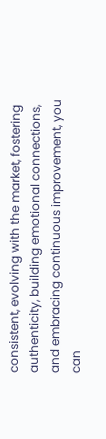consistent, evolving with the market, fostering authenticity, building emotional connections, and embracing continuous improvement, you can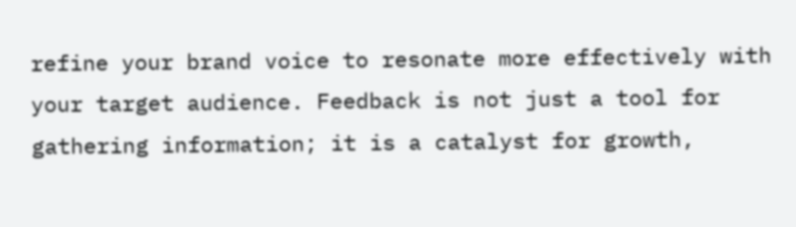refine your brand voice to resonate more effectively with your target audience. Feedback is not just a tool for gathering information; it is a catalyst for growth,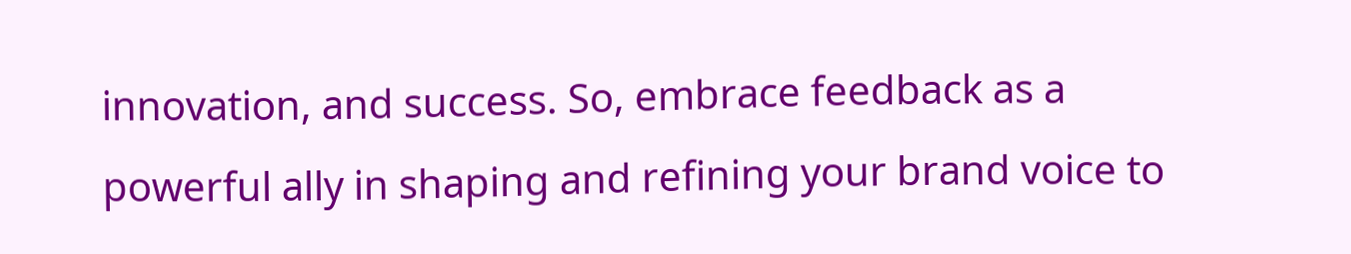innovation, and success. So, embrace feedback as a powerful ally in shaping and refining your brand voice to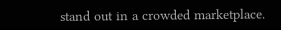stand out in a crowded marketplace.